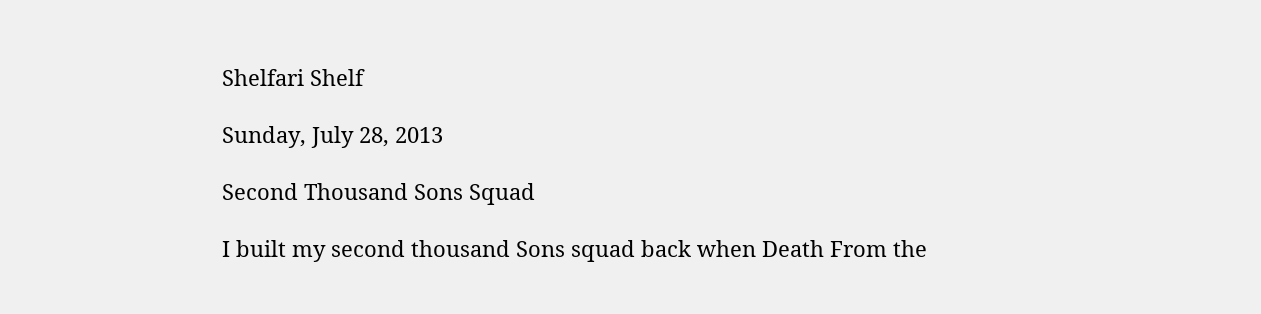Shelfari Shelf

Sunday, July 28, 2013

Second Thousand Sons Squad

I built my second thousand Sons squad back when Death From the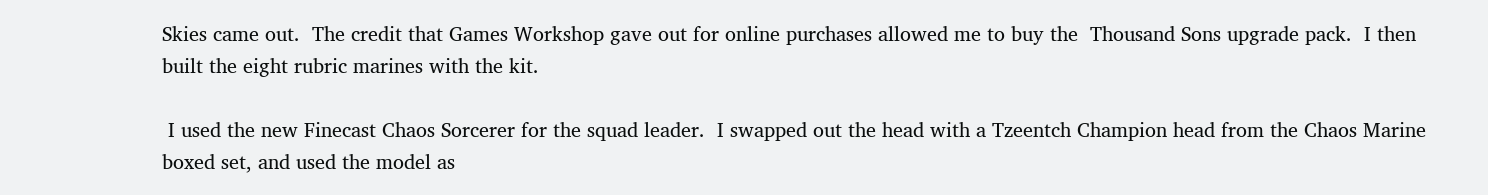Skies came out.  The credit that Games Workshop gave out for online purchases allowed me to buy the  Thousand Sons upgrade pack.  I then built the eight rubric marines with the kit.

 I used the new Finecast Chaos Sorcerer for the squad leader.  I swapped out the head with a Tzeentch Champion head from the Chaos Marine boxed set, and used the model as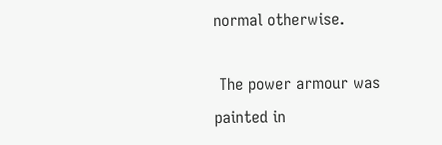normal otherwise.

 The power armour was painted in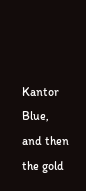Kantor Blue, and then the gold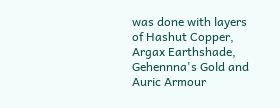was done with layers of Hashut Copper, Argax Earthshade, Gehennna's Gold and Auric Armour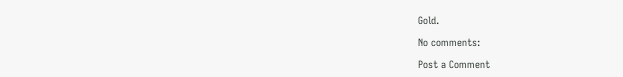Gold.

No comments:

Post a Comment